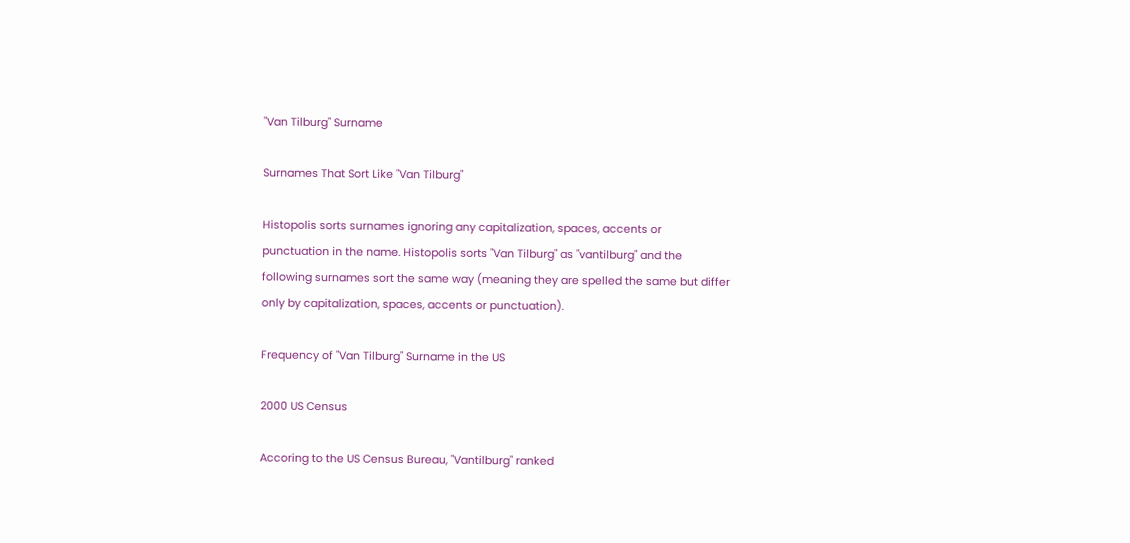"Van Tilburg" Surname

Surnames That Sort Like "Van Tilburg"

Histopolis sorts surnames ignoring any capitalization, spaces, accents or punctuation in the name. Histopolis sorts "Van Tilburg" as "vantilburg" and the following surnames sort the same way (meaning they are spelled the same but differ only by capitalization, spaces, accents or punctuation).

Frequency of "Van Tilburg" Surname in the US

2000 US Census

Accoring to the US Census Bureau, "Vantilburg" ranked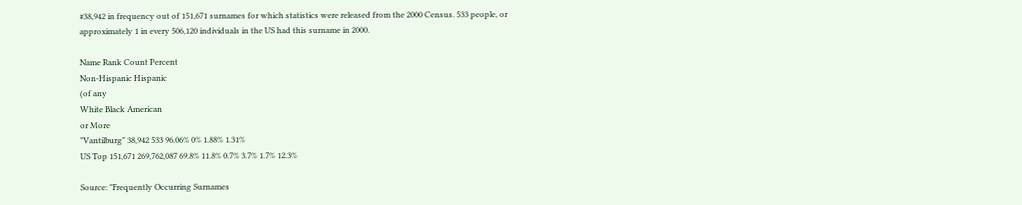#38,942 in frequency out of 151,671 surnames for which statistics were released from the 2000 Census. 533 people, or approximately 1 in every 506,120 individuals in the US had this surname in 2000.

Name Rank Count Percent
Non-Hispanic Hispanic
(of any
White Black American
or More
"Vantilburg" 38,942 533 96.06% 0% 1.88% 1.31%
US Top 151,671 269,762,087 69.8% 11.8% 0.7% 3.7% 1.7% 12.3%

Source: "Frequently Occurring Surnames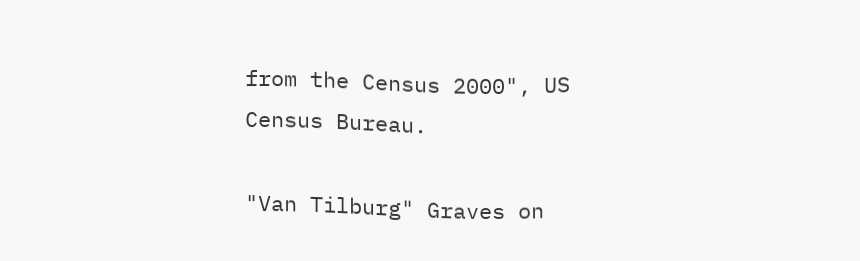from the Census 2000", US Census Bureau.

"Van Tilburg" Graves on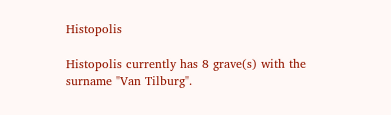Histopolis

Histopolis currently has 8 grave(s) with the surname "Van Tilburg".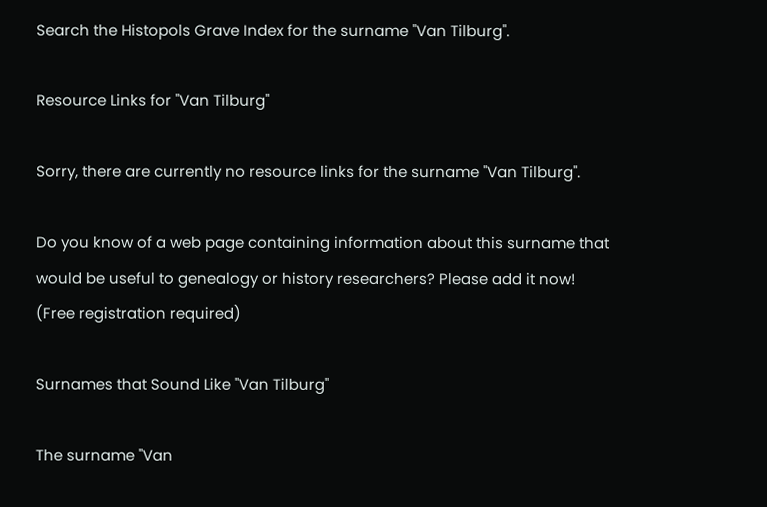Search the Histopols Grave Index for the surname "Van Tilburg".

Resource Links for "Van Tilburg"

Sorry, there are currently no resource links for the surname "Van Tilburg".

Do you know of a web page containing information about this surname that would be useful to genealogy or history researchers? Please add it now! (Free registration required)

Surnames that Sound Like "Van Tilburg"

The surname "Van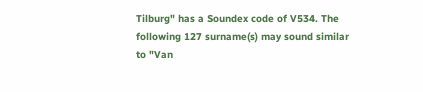Tilburg" has a Soundex code of V534. The following 127 surname(s) may sound similar to "Van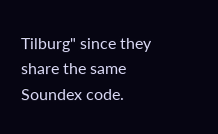Tilburg" since they share the same Soundex code.